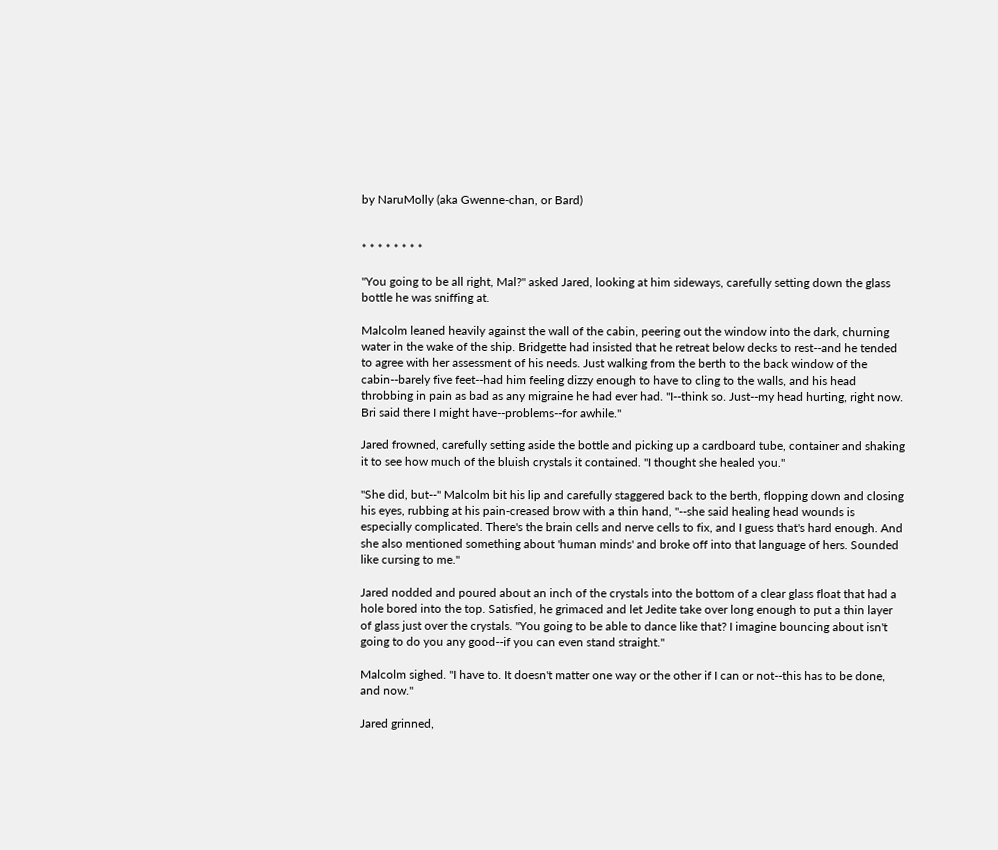by NaruMolly (aka Gwenne-chan, or Bard)


* * * * * * * *

"You going to be all right, Mal?" asked Jared, looking at him sideways, carefully setting down the glass bottle he was sniffing at.

Malcolm leaned heavily against the wall of the cabin, peering out the window into the dark, churning water in the wake of the ship. Bridgette had insisted that he retreat below decks to rest--and he tended to agree with her assessment of his needs. Just walking from the berth to the back window of the cabin--barely five feet--had him feeling dizzy enough to have to cling to the walls, and his head throbbing in pain as bad as any migraine he had ever had. "I--think so. Just--my head hurting, right now. Bri said there I might have--problems--for awhile."

Jared frowned, carefully setting aside the bottle and picking up a cardboard tube, container and shaking it to see how much of the bluish crystals it contained. "I thought she healed you."

"She did, but--" Malcolm bit his lip and carefully staggered back to the berth, flopping down and closing his eyes, rubbing at his pain-creased brow with a thin hand, "--she said healing head wounds is especially complicated. There's the brain cells and nerve cells to fix, and I guess that's hard enough. And she also mentioned something about 'human minds' and broke off into that language of hers. Sounded like cursing to me."

Jared nodded and poured about an inch of the crystals into the bottom of a clear glass float that had a hole bored into the top. Satisfied, he grimaced and let Jedite take over long enough to put a thin layer of glass just over the crystals. "You going to be able to dance like that? I imagine bouncing about isn't going to do you any good--if you can even stand straight."

Malcolm sighed. "I have to. It doesn't matter one way or the other if I can or not--this has to be done, and now."

Jared grinned,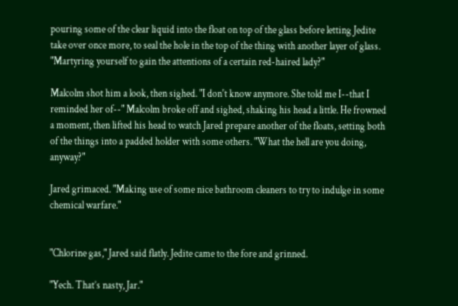pouring some of the clear liquid into the float on top of the glass before letting Jedite take over once more, to seal the hole in the top of the thing with another layer of glass. "Martyring yourself to gain the attentions of a certain red-haired lady?"

Malcolm shot him a look, then sighed. "I don't know anymore. She told me I--that I reminded her of--" Malcolm broke off and sighed, shaking his head a little. He frowned a moment, then lifted his head to watch Jared prepare another of the floats, setting both of the things into a padded holder with some others. "What the hell are you doing, anyway?"

Jared grimaced. "Making use of some nice bathroom cleaners to try to indulge in some chemical warfare."


"Chlorine gas," Jared said flatly. Jedite came to the fore and grinned.

"Yech. That’s nasty, Jar."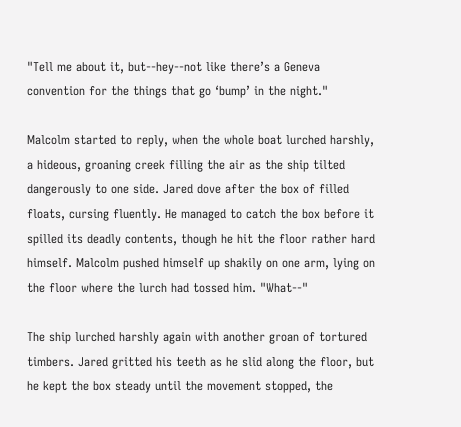"Tell me about it, but--hey--not like there’s a Geneva convention for the things that go ‘bump’ in the night."

Malcolm started to reply, when the whole boat lurched harshly, a hideous, groaning creek filling the air as the ship tilted dangerously to one side. Jared dove after the box of filled floats, cursing fluently. He managed to catch the box before it spilled its deadly contents, though he hit the floor rather hard himself. Malcolm pushed himself up shakily on one arm, lying on the floor where the lurch had tossed him. "What--"

The ship lurched harshly again with another groan of tortured timbers. Jared gritted his teeth as he slid along the floor, but he kept the box steady until the movement stopped, the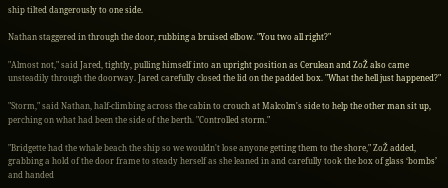ship tilted dangerously to one side.

Nathan staggered in through the door, rubbing a bruised elbow. "You two all right?"

"Almost not," said Jared, tightly, pulling himself into an upright position as Cerulean and ZoŽ also came unsteadily through the doorway. Jared carefully closed the lid on the padded box. "What the hell just happened?"

"Storm," said Nathan, half-climbing across the cabin to crouch at Malcolm's side to help the other man sit up, perching on what had been the side of the berth. "Controlled storm."

"Bridgette had the whale beach the ship so we wouldn't lose anyone getting them to the shore," ZoŽ added, grabbing a hold of the door frame to steady herself as she leaned in and carefully took the box of glass ‘bombs’ and handed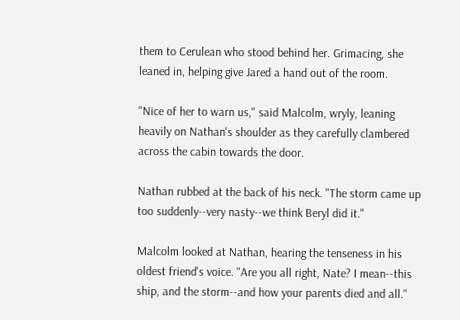them to Cerulean who stood behind her. Grimacing, she leaned in, helping give Jared a hand out of the room.

"Nice of her to warn us," said Malcolm, wryly, leaning heavily on Nathan's shoulder as they carefully clambered across the cabin towards the door.

Nathan rubbed at the back of his neck. "The storm came up too suddenly--very nasty--we think Beryl did it."

Malcolm looked at Nathan, hearing the tenseness in his oldest friend's voice. "Are you all right, Nate? I mean--this ship, and the storm--and how your parents died and all."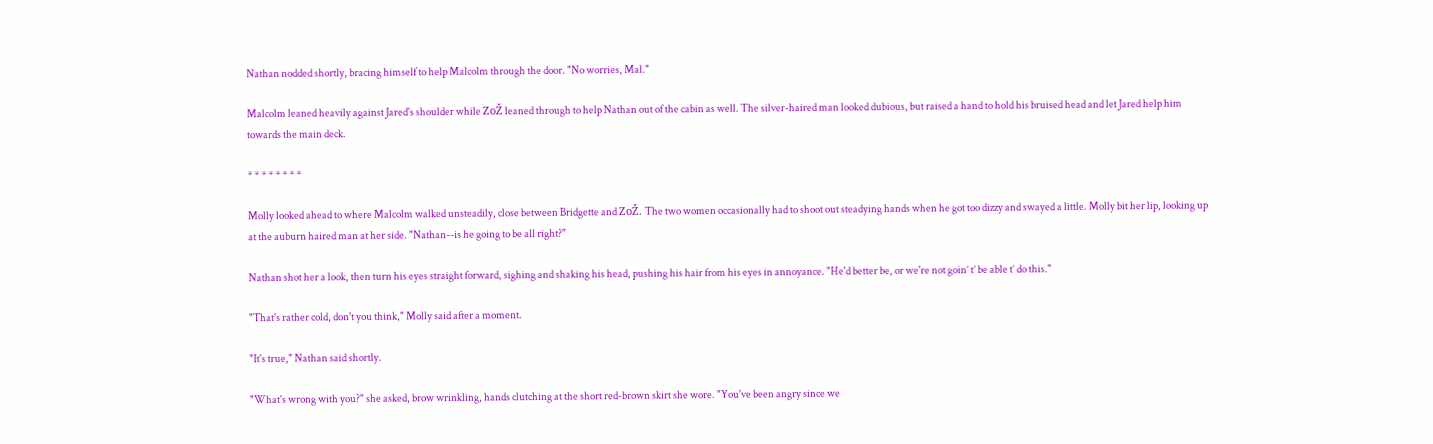Nathan nodded shortly, bracing himself to help Malcolm through the door. "No worries, Mal."

Malcolm leaned heavily against Jared's shoulder while ZoŽ leaned through to help Nathan out of the cabin as well. The silver-haired man looked dubious, but raised a hand to hold his bruised head and let Jared help him towards the main deck.

* * * * * * * *

Molly looked ahead to where Malcolm walked unsteadily, close between Bridgette and ZoŽ. The two women occasionally had to shoot out steadying hands when he got too dizzy and swayed a little. Molly bit her lip, looking up at the auburn haired man at her side. "Nathan--is he going to be all right?"

Nathan shot her a look, then turn his eyes straight forward, sighing and shaking his head, pushing his hair from his eyes in annoyance. "He'd better be, or we're not goin’ t’ be able t’ do this."

"That's rather cold, don't you think," Molly said after a moment.

"It's true," Nathan said shortly.

"What's wrong with you?" she asked, brow wrinkling, hands clutching at the short red-brown skirt she wore. "You've been angry since we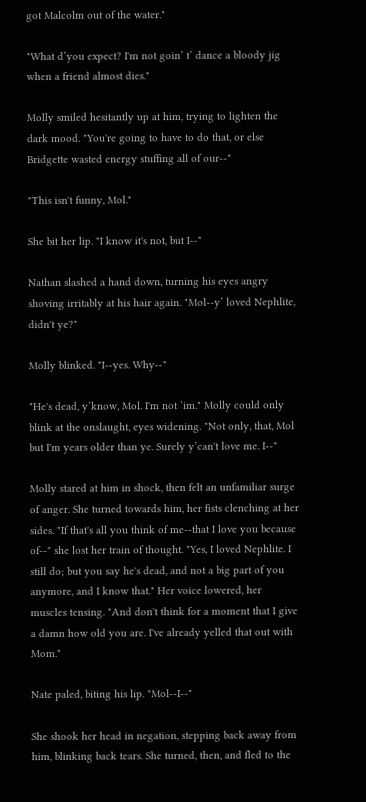got Malcolm out of the water."

"What d’you expect? I'm not goin’ t’ dance a bloody jig when a friend almost dies."

Molly smiled hesitantly up at him, trying to lighten the dark mood. "You're going to have to do that, or else Bridgette wasted energy stuffing all of our--"

"This isn't funny, Mol."

She bit her lip. "I know it's not, but I--"

Nathan slashed a hand down, turning his eyes angry shoving irritably at his hair again. "Mol--y’ loved Nephlite, didn't ye?"

Molly blinked. "I--yes. Why--"

"He's dead, y’know, Mol. I'm not ‘im." Molly could only blink at the onslaught, eyes widening. "Not only, that, Mol but I'm years older than ye. Surely y’can't love me. I--"

Molly stared at him in shock, then felt an unfamiliar surge of anger. She turned towards him, her fists clenching at her sides. "If that's all you think of me--that I love you because of--" she lost her train of thought. "Yes, I loved Nephlite. I still do; but you say he's dead, and not a big part of you anymore, and I know that." Her voice lowered, her muscles tensing. "And don't think for a moment that I give a damn how old you are. I've already yelled that out with Mom."

Nate paled, biting his lip. "Mol--I--"

She shook her head in negation, stepping back away from him, blinking back tears. She turned, then, and fled to the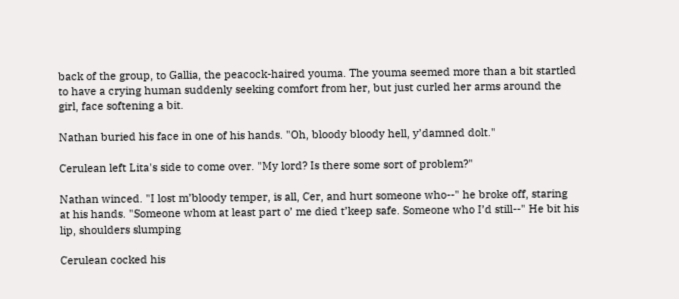back of the group, to Gallia, the peacock-haired youma. The youma seemed more than a bit startled to have a crying human suddenly seeking comfort from her, but just curled her arms around the girl, face softening a bit.

Nathan buried his face in one of his hands. "Oh, bloody bloody hell, y’damned dolt."

Cerulean left Lita's side to come over. "My lord? Is there some sort of problem?"

Nathan winced. "I lost m’bloody temper, is all, Cer, and hurt someone who--" he broke off, staring at his hands. "Someone whom at least part o’ me died t’keep safe. Someone who I’d still--" He bit his lip, shoulders slumping

Cerulean cocked his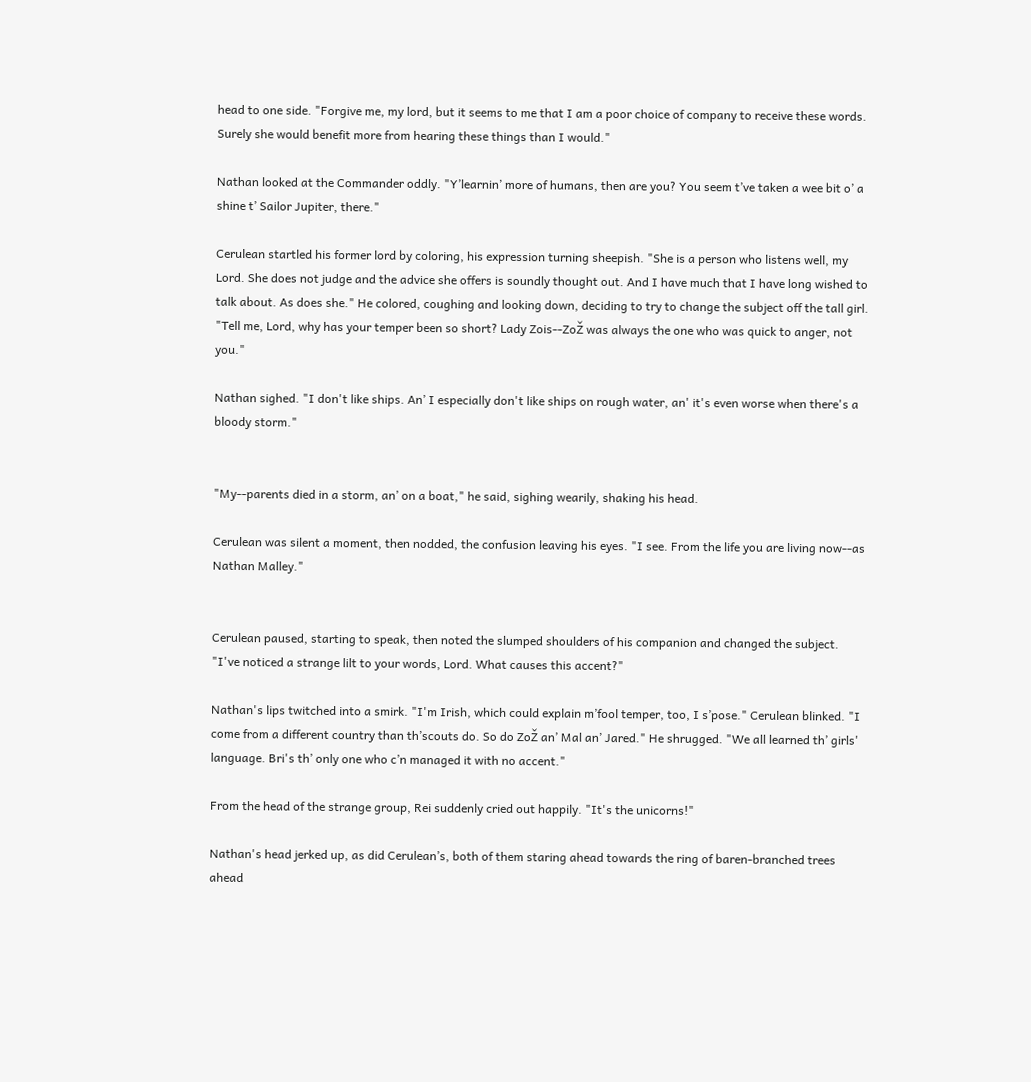head to one side. "Forgive me, my lord, but it seems to me that I am a poor choice of company to receive these words. Surely she would benefit more from hearing these things than I would."

Nathan looked at the Commander oddly. "Y’learnin’ more of humans, then are you? You seem t’ve taken a wee bit o’ a shine t’ Sailor Jupiter, there."

Cerulean startled his former lord by coloring, his expression turning sheepish. "She is a person who listens well, my Lord. She does not judge and the advice she offers is soundly thought out. And I have much that I have long wished to talk about. As does she." He colored, coughing and looking down, deciding to try to change the subject off the tall girl. "Tell me, Lord, why has your temper been so short? Lady Zois--ZoŽ was always the one who was quick to anger, not you."

Nathan sighed. "I don't like ships. An’ I especially don't like ships on rough water, an' it's even worse when there's a bloody storm."


"My--parents died in a storm, an’ on a boat," he said, sighing wearily, shaking his head.

Cerulean was silent a moment, then nodded, the confusion leaving his eyes. "I see. From the life you are living now--as Nathan Malley."


Cerulean paused, starting to speak, then noted the slumped shoulders of his companion and changed the subject. "I've noticed a strange lilt to your words, Lord. What causes this accent?"

Nathan's lips twitched into a smirk. "I'm Irish, which could explain m’fool temper, too, I s’pose." Cerulean blinked. "I come from a different country than th’scouts do. So do ZoŽ an’ Mal an’ Jared." He shrugged. "We all learned th’ girls' language. Bri's th’ only one who c’n managed it with no accent."

From the head of the strange group, Rei suddenly cried out happily. "It's the unicorns!"

Nathan's head jerked up, as did Cerulean’s, both of them staring ahead towards the ring of baren-branched trees ahead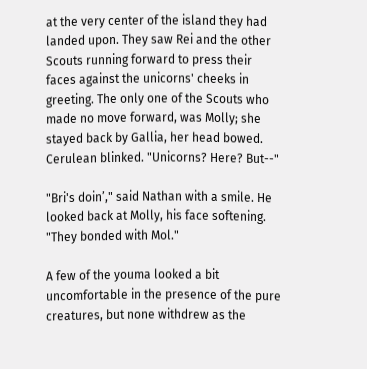at the very center of the island they had landed upon. They saw Rei and the other Scouts running forward to press their faces against the unicorns' cheeks in greeting. The only one of the Scouts who made no move forward, was Molly; she stayed back by Gallia, her head bowed. Cerulean blinked. "Unicorns? Here? But--"

"Bri's doin’," said Nathan with a smile. He looked back at Molly, his face softening. "They bonded with Mol."

A few of the youma looked a bit uncomfortable in the presence of the pure creatures, but none withdrew as the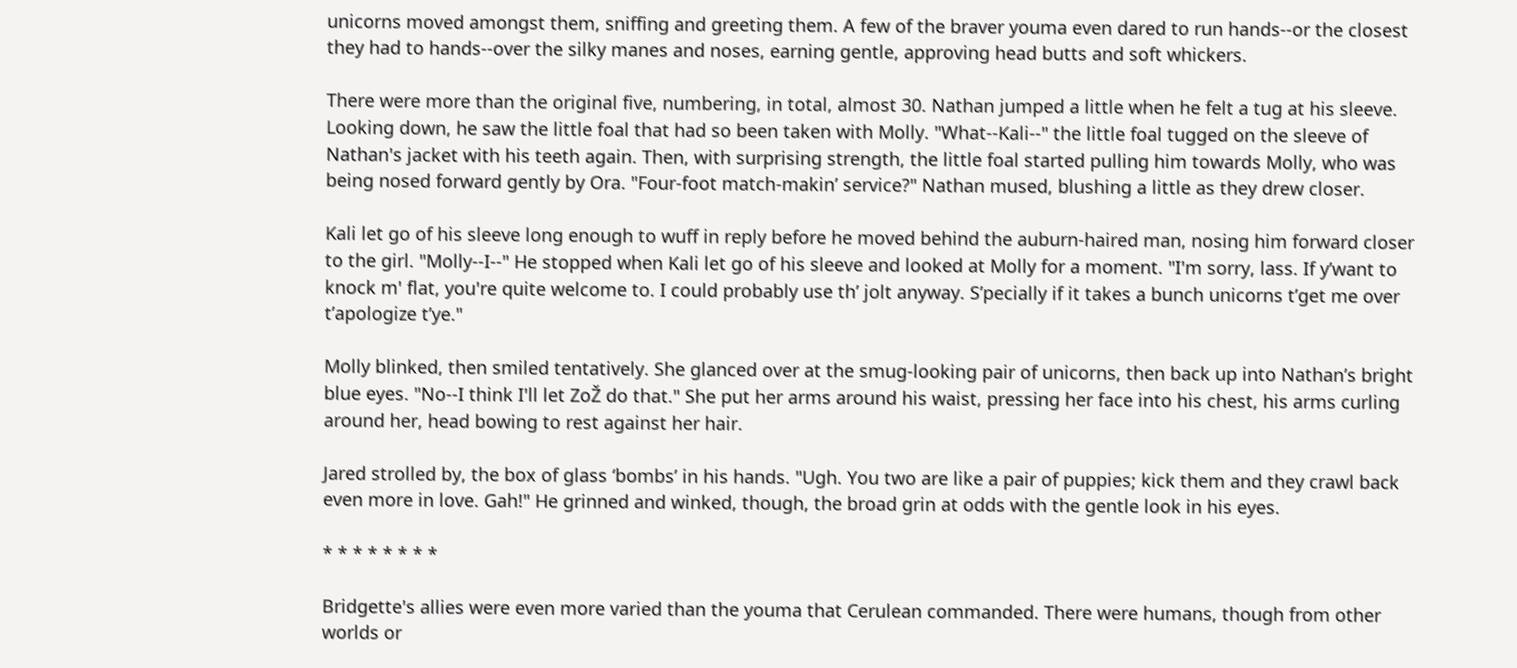unicorns moved amongst them, sniffing and greeting them. A few of the braver youma even dared to run hands--or the closest they had to hands--over the silky manes and noses, earning gentle, approving head butts and soft whickers.

There were more than the original five, numbering, in total, almost 30. Nathan jumped a little when he felt a tug at his sleeve. Looking down, he saw the little foal that had so been taken with Molly. "What--Kali--" the little foal tugged on the sleeve of Nathan's jacket with his teeth again. Then, with surprising strength, the little foal started pulling him towards Molly, who was being nosed forward gently by Ora. "Four-foot match-makin’ service?" Nathan mused, blushing a little as they drew closer.

Kali let go of his sleeve long enough to wuff in reply before he moved behind the auburn-haired man, nosing him forward closer to the girl. "Molly--I--" He stopped when Kali let go of his sleeve and looked at Molly for a moment. "I'm sorry, lass. If y’want to knock m' flat, you're quite welcome to. I could probably use th’ jolt anyway. S’pecially if it takes a bunch unicorns t’get me over t’apologize t’ye."

Molly blinked, then smiled tentatively. She glanced over at the smug-looking pair of unicorns, then back up into Nathan’s bright blue eyes. "No--I think I'll let ZoŽ do that." She put her arms around his waist, pressing her face into his chest, his arms curling around her, head bowing to rest against her hair.

Jared strolled by, the box of glass ‘bombs’ in his hands. "Ugh. You two are like a pair of puppies; kick them and they crawl back even more in love. Gah!" He grinned and winked, though, the broad grin at odds with the gentle look in his eyes.

* * * * * * * *

Bridgette's allies were even more varied than the youma that Cerulean commanded. There were humans, though from other worlds or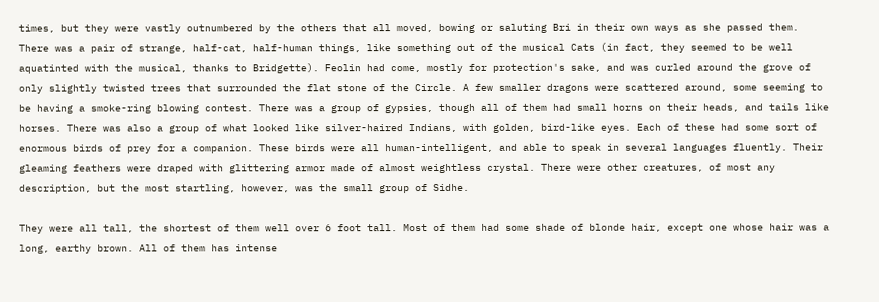times, but they were vastly outnumbered by the others that all moved, bowing or saluting Bri in their own ways as she passed them. There was a pair of strange, half-cat, half-human things, like something out of the musical Cats (in fact, they seemed to be well aquatinted with the musical, thanks to Bridgette). Feolin had come, mostly for protection's sake, and was curled around the grove of only slightly twisted trees that surrounded the flat stone of the Circle. A few smaller dragons were scattered around, some seeming to be having a smoke-ring blowing contest. There was a group of gypsies, though all of them had small horns on their heads, and tails like horses. There was also a group of what looked like silver-haired Indians, with golden, bird-like eyes. Each of these had some sort of enormous birds of prey for a companion. These birds were all human-intelligent, and able to speak in several languages fluently. Their gleaming feathers were draped with glittering armor made of almost weightless crystal. There were other creatures, of most any description, but the most startling, however, was the small group of Sidhe.

They were all tall, the shortest of them well over 6 foot tall. Most of them had some shade of blonde hair, except one whose hair was a long, earthy brown. All of them has intense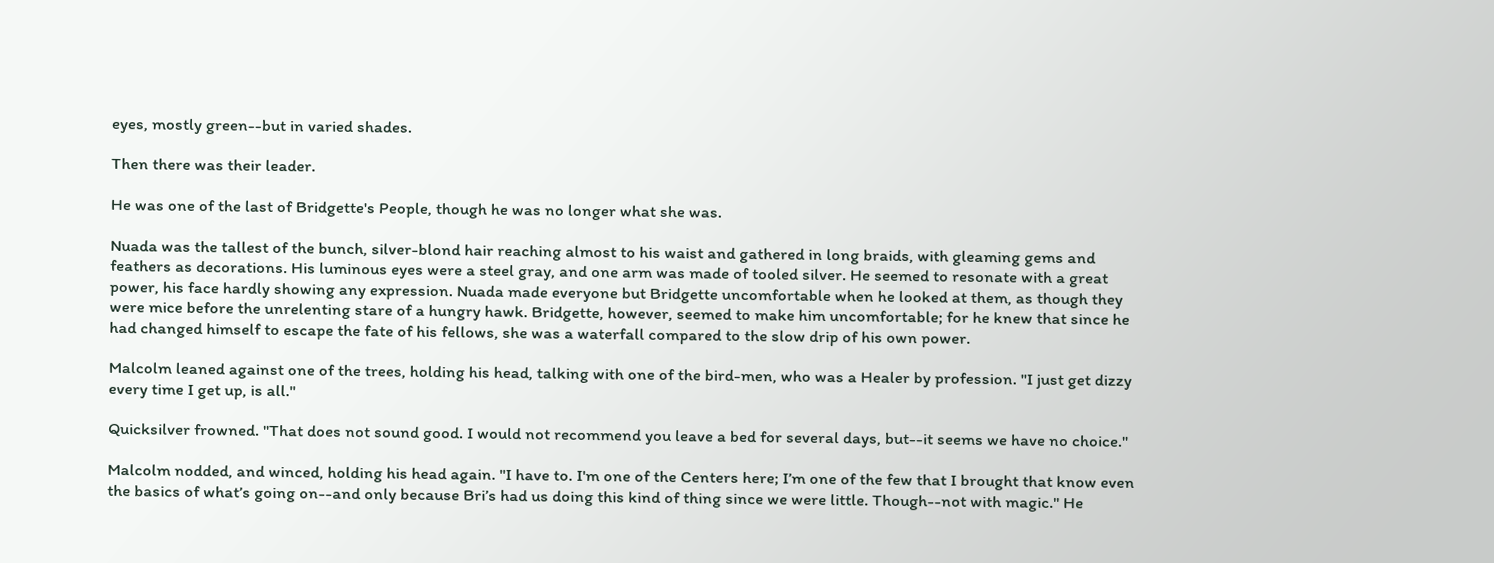eyes, mostly green--but in varied shades.

Then there was their leader.

He was one of the last of Bridgette's People, though he was no longer what she was.

Nuada was the tallest of the bunch, silver-blond hair reaching almost to his waist and gathered in long braids, with gleaming gems and feathers as decorations. His luminous eyes were a steel gray, and one arm was made of tooled silver. He seemed to resonate with a great power, his face hardly showing any expression. Nuada made everyone but Bridgette uncomfortable when he looked at them, as though they were mice before the unrelenting stare of a hungry hawk. Bridgette, however, seemed to make him uncomfortable; for he knew that since he had changed himself to escape the fate of his fellows, she was a waterfall compared to the slow drip of his own power.

Malcolm leaned against one of the trees, holding his head, talking with one of the bird-men, who was a Healer by profession. "I just get dizzy every time I get up, is all."

Quicksilver frowned. "That does not sound good. I would not recommend you leave a bed for several days, but--it seems we have no choice."

Malcolm nodded, and winced, holding his head again. "I have to. I'm one of the Centers here; I’m one of the few that I brought that know even the basics of what’s going on--and only because Bri’s had us doing this kind of thing since we were little. Though--not with magic." He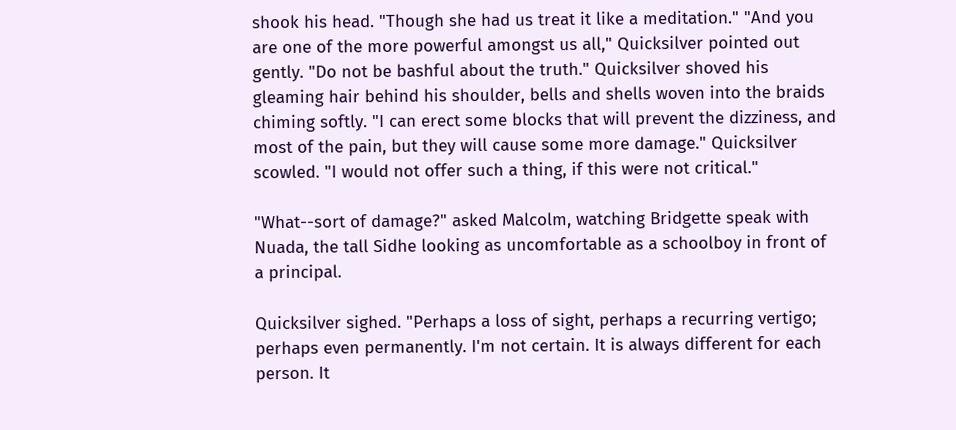shook his head. "Though she had us treat it like a meditation." "And you are one of the more powerful amongst us all," Quicksilver pointed out gently. "Do not be bashful about the truth." Quicksilver shoved his gleaming hair behind his shoulder, bells and shells woven into the braids chiming softly. "I can erect some blocks that will prevent the dizziness, and most of the pain, but they will cause some more damage." Quicksilver scowled. "I would not offer such a thing, if this were not critical."

"What--sort of damage?" asked Malcolm, watching Bridgette speak with Nuada, the tall Sidhe looking as uncomfortable as a schoolboy in front of a principal.

Quicksilver sighed. "Perhaps a loss of sight, perhaps a recurring vertigo; perhaps even permanently. I'm not certain. It is always different for each person. It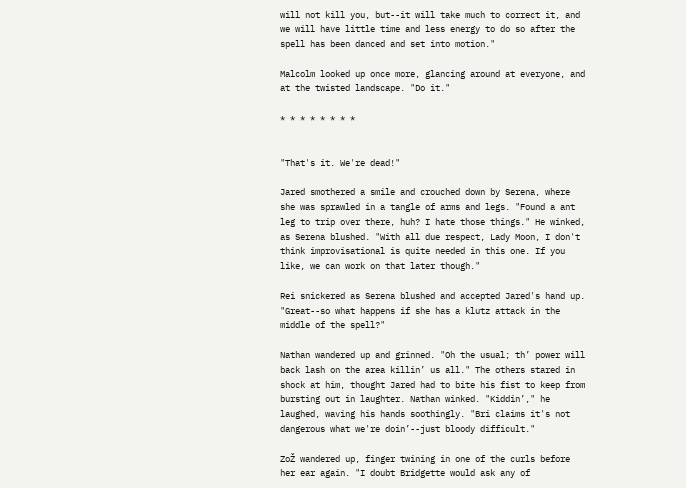will not kill you, but--it will take much to correct it, and we will have little time and less energy to do so after the spell has been danced and set into motion."

Malcolm looked up once more, glancing around at everyone, and at the twisted landscape. "Do it."

* * * * * * * *


"That's it. We're dead!"

Jared smothered a smile and crouched down by Serena, where she was sprawled in a tangle of arms and legs. "Found a ant leg to trip over there, huh? I hate those things." He winked, as Serena blushed. "With all due respect, Lady Moon, I don't think improvisational is quite needed in this one. If you like, we can work on that later though."

Rei snickered as Serena blushed and accepted Jared's hand up. "Great--so what happens if she has a klutz attack in the middle of the spell?"

Nathan wandered up and grinned. "Oh the usual; th’ power will back lash on the area killin’ us all." The others stared in shock at him, thought Jared had to bite his fist to keep from bursting out in laughter. Nathan winked. "Kiddin’," he laughed, waving his hands soothingly. "Bri claims it's not dangerous what we're doin’--just bloody difficult."

ZoŽ wandered up, finger twining in one of the curls before her ear again. "I doubt Bridgette would ask any of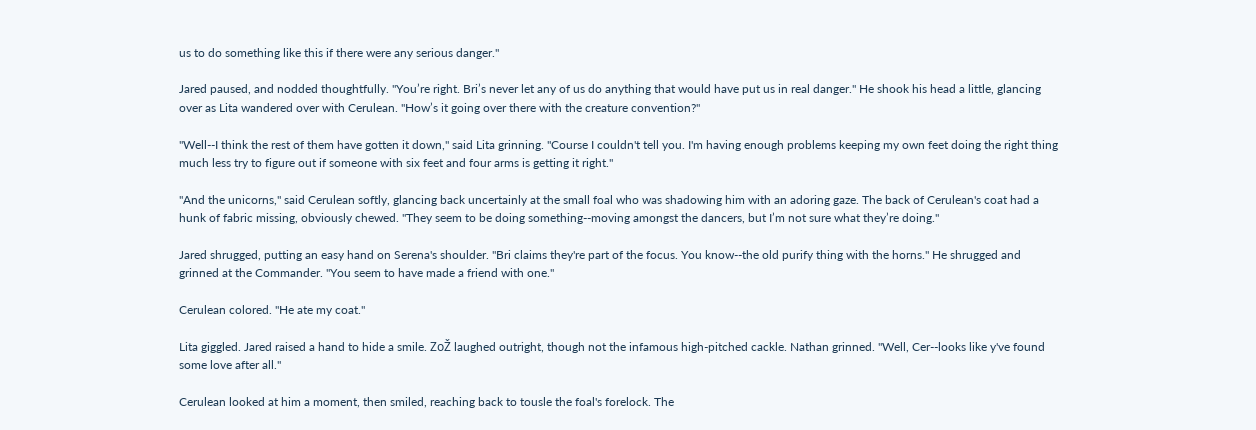us to do something like this if there were any serious danger."

Jared paused, and nodded thoughtfully. "You’re right. Bri’s never let any of us do anything that would have put us in real danger." He shook his head a little, glancing over as Lita wandered over with Cerulean. "How’s it going over there with the creature convention?"

"Well--I think the rest of them have gotten it down," said Lita grinning. "Course I couldn't tell you. I'm having enough problems keeping my own feet doing the right thing much less try to figure out if someone with six feet and four arms is getting it right."

"And the unicorns," said Cerulean softly, glancing back uncertainly at the small foal who was shadowing him with an adoring gaze. The back of Cerulean's coat had a hunk of fabric missing, obviously chewed. "They seem to be doing something--moving amongst the dancers, but I’m not sure what they’re doing."

Jared shrugged, putting an easy hand on Serena's shoulder. "Bri claims they're part of the focus. You know--the old purify thing with the horns." He shrugged and grinned at the Commander. "You seem to have made a friend with one."

Cerulean colored. "He ate my coat."

Lita giggled. Jared raised a hand to hide a smile. ZoŽ laughed outright, though not the infamous high-pitched cackle. Nathan grinned. "Well, Cer--looks like y've found some love after all."

Cerulean looked at him a moment, then smiled, reaching back to tousle the foal's forelock. The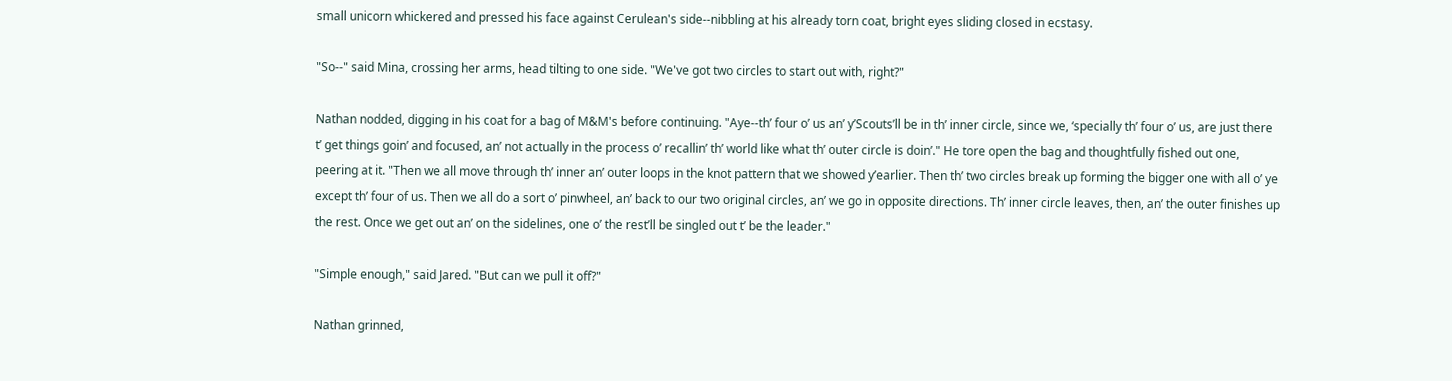small unicorn whickered and pressed his face against Cerulean's side--nibbling at his already torn coat, bright eyes sliding closed in ecstasy.

"So--" said Mina, crossing her arms, head tilting to one side. "We've got two circles to start out with, right?"

Nathan nodded, digging in his coat for a bag of M&M's before continuing. "Aye--th’ four o’ us an’ y’Scouts’ll be in th’ inner circle, since we, ‘specially th’ four o’ us, are just there t’ get things goin’ and focused, an’ not actually in the process o’ recallin’ th’ world like what th’ outer circle is doin’." He tore open the bag and thoughtfully fished out one, peering at it. "Then we all move through th’ inner an’ outer loops in the knot pattern that we showed y’earlier. Then th’ two circles break up forming the bigger one with all o’ ye except th’ four of us. Then we all do a sort o’ pinwheel, an’ back to our two original circles, an’ we go in opposite directions. Th’ inner circle leaves, then, an’ the outer finishes up the rest. Once we get out an’ on the sidelines, one o’ the rest’ll be singled out t’ be the leader."

"Simple enough," said Jared. "But can we pull it off?"

Nathan grinned,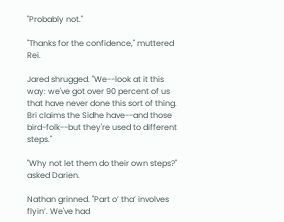"Probably not."

"Thanks for the confidence," muttered Rei.

Jared shrugged. "We--look at it this way: we've got over 90 percent of us that have never done this sort of thing. Bri claims the Sidhe have--and those bird-folk--but they're used to different steps."

"Why not let them do their own steps?" asked Darien.

Nathan grinned. "Part o’ tha’ involves flyin’. We've had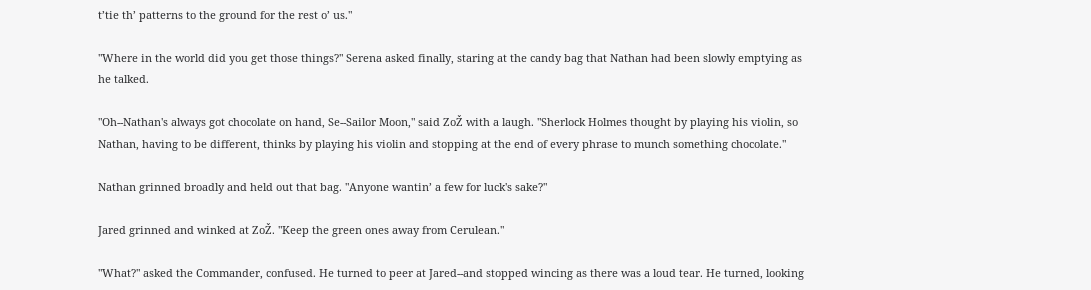t’tie th’ patterns to the ground for the rest o’ us."

"Where in the world did you get those things?" Serena asked finally, staring at the candy bag that Nathan had been slowly emptying as he talked.

"Oh--Nathan's always got chocolate on hand, Se--Sailor Moon," said ZoŽ with a laugh. "Sherlock Holmes thought by playing his violin, so Nathan, having to be different, thinks by playing his violin and stopping at the end of every phrase to munch something chocolate."

Nathan grinned broadly and held out that bag. "Anyone wantin’ a few for luck's sake?"

Jared grinned and winked at ZoŽ. "Keep the green ones away from Cerulean."

"What?" asked the Commander, confused. He turned to peer at Jared--and stopped wincing as there was a loud tear. He turned, looking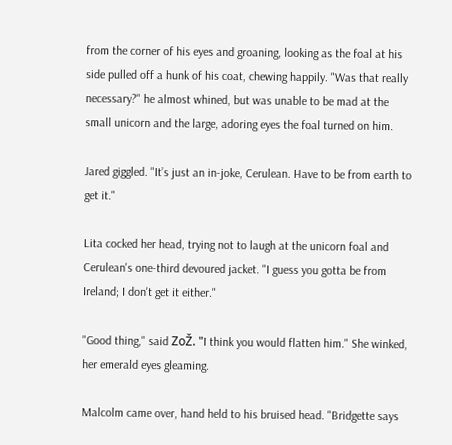from the corner of his eyes and groaning, looking as the foal at his side pulled off a hunk of his coat, chewing happily. "Was that really necessary?" he almost whined, but was unable to be mad at the small unicorn and the large, adoring eyes the foal turned on him.

Jared giggled. "It’s just an in-joke, Cerulean. Have to be from earth to get it."

Lita cocked her head, trying not to laugh at the unicorn foal and Cerulean's one-third devoured jacket. "I guess you gotta be from Ireland; I don't get it either."

"Good thing," said ZoŽ. "I think you would flatten him." She winked, her emerald eyes gleaming.

Malcolm came over, hand held to his bruised head. "Bridgette says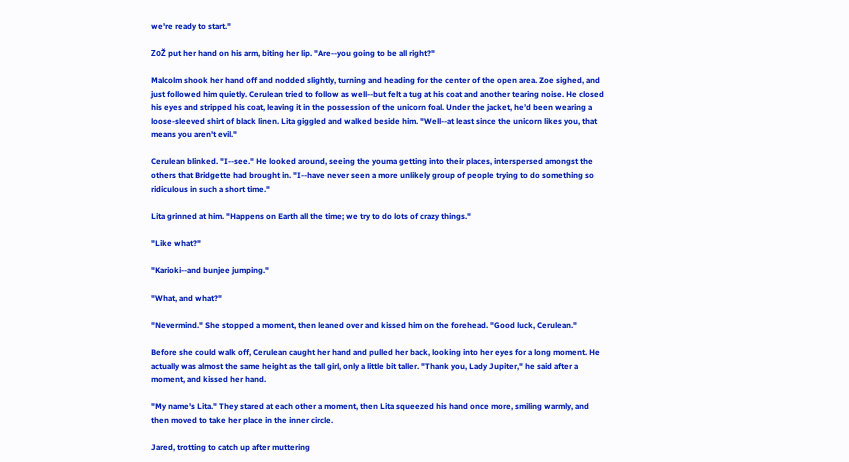we're ready to start."

ZoŽ put her hand on his arm, biting her lip. "Are--you going to be all right?"

Malcolm shook her hand off and nodded slightly, turning and heading for the center of the open area. Zoe sighed, and just followed him quietly. Cerulean tried to follow as well--but felt a tug at his coat and another tearing noise. He closed his eyes and stripped his coat, leaving it in the possession of the unicorn foal. Under the jacket, he’d been wearing a loose-sleeved shirt of black linen. Lita giggled and walked beside him. "Well--at least since the unicorn likes you, that means you aren't evil."

Cerulean blinked. "I--see." He looked around, seeing the youma getting into their places, interspersed amongst the others that Bridgette had brought in. "I--have never seen a more unlikely group of people trying to do something so ridiculous in such a short time."

Lita grinned at him. "Happens on Earth all the time; we try to do lots of crazy things."

"Like what?"

"Karioki--and bunjee jumping."

"What, and what?"

"Nevermind." She stopped a moment, then leaned over and kissed him on the forehead. "Good luck, Cerulean."

Before she could walk off, Cerulean caught her hand and pulled her back, looking into her eyes for a long moment. He actually was almost the same height as the tall girl, only a little bit taller. "Thank you, Lady Jupiter," he said after a moment, and kissed her hand.

"My name's Lita." They stared at each other a moment, then Lita squeezed his hand once more, smiling warmly, and then moved to take her place in the inner circle.

Jared, trotting to catch up after muttering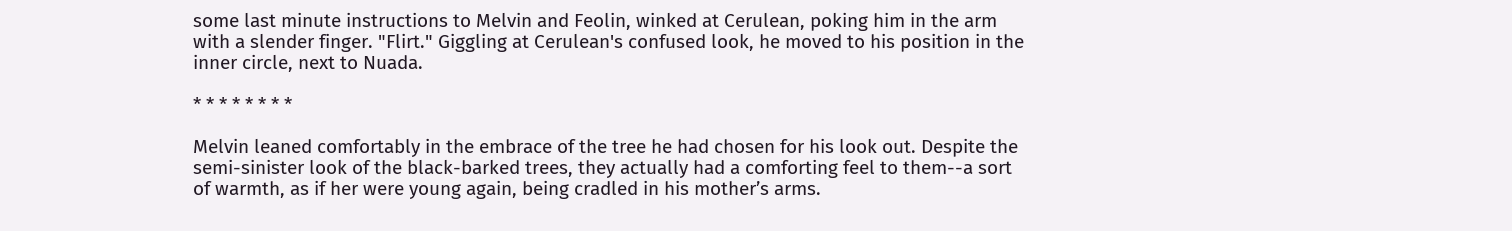some last minute instructions to Melvin and Feolin, winked at Cerulean, poking him in the arm with a slender finger. "Flirt." Giggling at Cerulean's confused look, he moved to his position in the inner circle, next to Nuada.

* * * * * * * *

Melvin leaned comfortably in the embrace of the tree he had chosen for his look out. Despite the semi-sinister look of the black-barked trees, they actually had a comforting feel to them--a sort of warmth, as if her were young again, being cradled in his mother’s arms.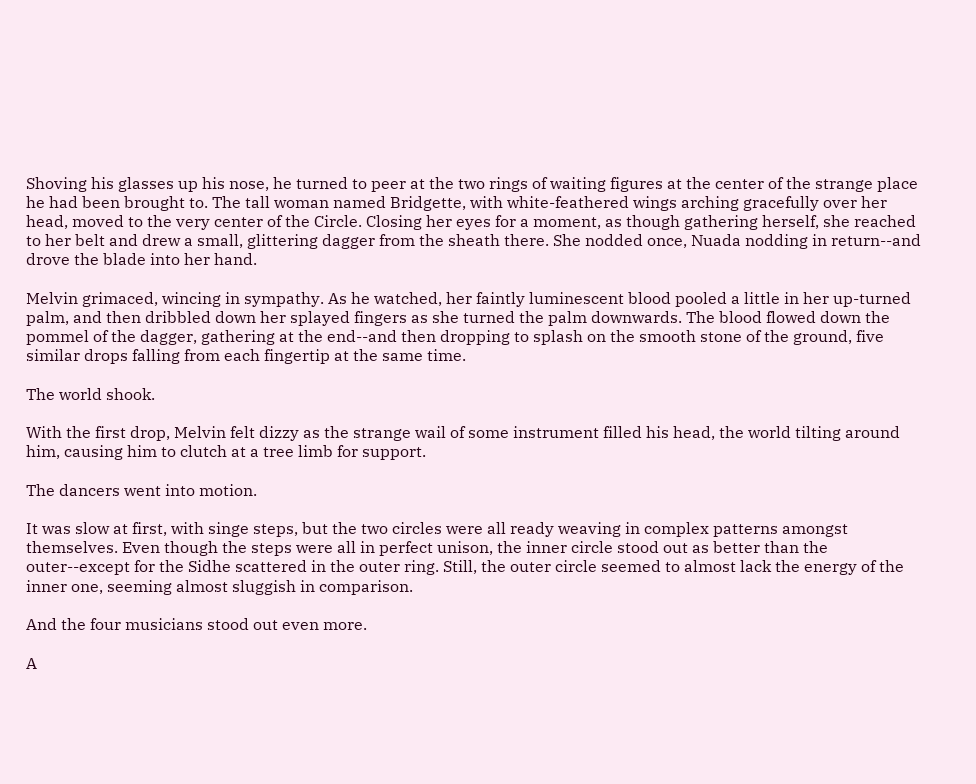Shoving his glasses up his nose, he turned to peer at the two rings of waiting figures at the center of the strange place he had been brought to. The tall woman named Bridgette, with white-feathered wings arching gracefully over her head, moved to the very center of the Circle. Closing her eyes for a moment, as though gathering herself, she reached to her belt and drew a small, glittering dagger from the sheath there. She nodded once, Nuada nodding in return--and drove the blade into her hand.

Melvin grimaced, wincing in sympathy. As he watched, her faintly luminescent blood pooled a little in her up-turned palm, and then dribbled down her splayed fingers as she turned the palm downwards. The blood flowed down the pommel of the dagger, gathering at the end--and then dropping to splash on the smooth stone of the ground, five similar drops falling from each fingertip at the same time.

The world shook.

With the first drop, Melvin felt dizzy as the strange wail of some instrument filled his head, the world tilting around him, causing him to clutch at a tree limb for support.

The dancers went into motion.

It was slow at first, with singe steps, but the two circles were all ready weaving in complex patterns amongst themselves. Even though the steps were all in perfect unison, the inner circle stood out as better than the outer--except for the Sidhe scattered in the outer ring. Still, the outer circle seemed to almost lack the energy of the inner one, seeming almost sluggish in comparison.

And the four musicians stood out even more.

A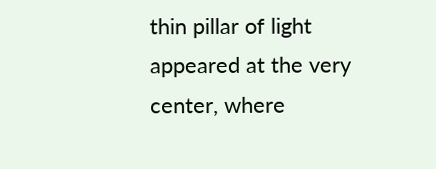thin pillar of light appeared at the very center, where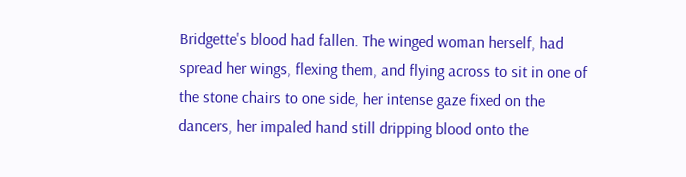Bridgette's blood had fallen. The winged woman herself, had spread her wings, flexing them, and flying across to sit in one of the stone chairs to one side, her intense gaze fixed on the dancers, her impaled hand still dripping blood onto the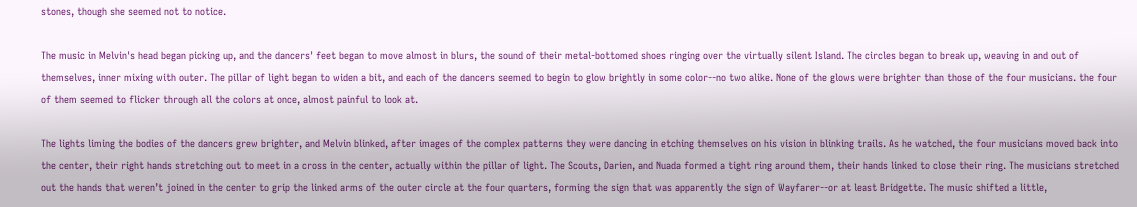stones, though she seemed not to notice.

The music in Melvin's head began picking up, and the dancers' feet began to move almost in blurs, the sound of their metal-bottomed shoes ringing over the virtually silent Island. The circles began to break up, weaving in and out of themselves, inner mixing with outer. The pillar of light began to widen a bit, and each of the dancers seemed to begin to glow brightly in some color--no two alike. None of the glows were brighter than those of the four musicians. the four of them seemed to flicker through all the colors at once, almost painful to look at.

The lights liming the bodies of the dancers grew brighter, and Melvin blinked, after images of the complex patterns they were dancing in etching themselves on his vision in blinking trails. As he watched, the four musicians moved back into the center, their right hands stretching out to meet in a cross in the center, actually within the pillar of light. The Scouts, Darien, and Nuada formed a tight ring around them, their hands linked to close their ring. The musicians stretched out the hands that weren’t joined in the center to grip the linked arms of the outer circle at the four quarters, forming the sign that was apparently the sign of Wayfarer--or at least Bridgette. The music shifted a little,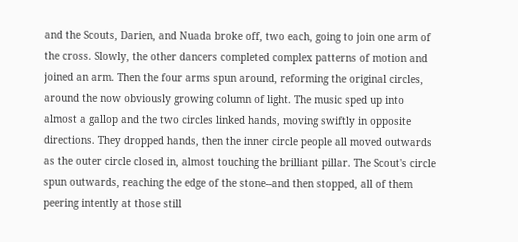and the Scouts, Darien, and Nuada broke off, two each, going to join one arm of the cross. Slowly, the other dancers completed complex patterns of motion and joined an arm. Then the four arms spun around, reforming the original circles, around the now obviously growing column of light. The music sped up into almost a gallop and the two circles linked hands, moving swiftly in opposite directions. They dropped hands, then the inner circle people all moved outwards as the outer circle closed in, almost touching the brilliant pillar. The Scout's circle spun outwards, reaching the edge of the stone--and then stopped, all of them peering intently at those still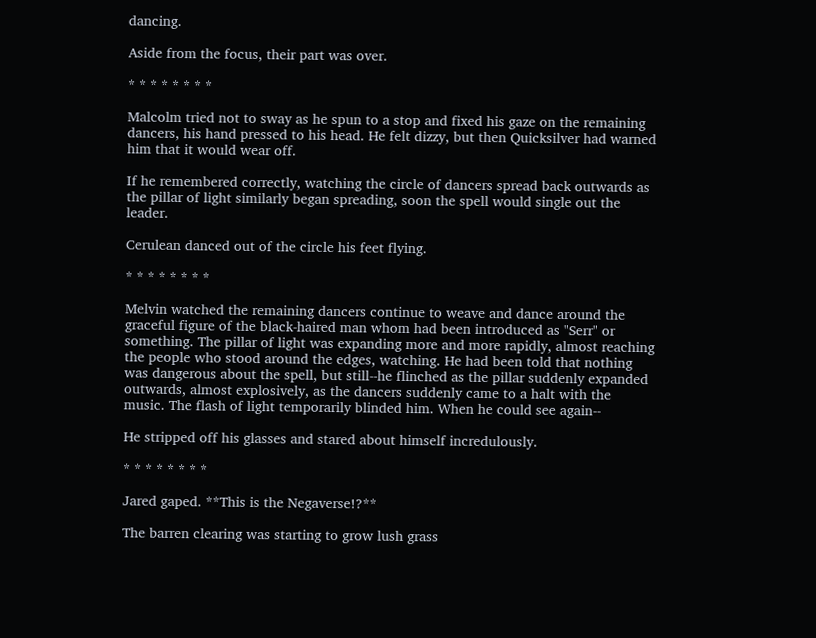dancing.

Aside from the focus, their part was over.

* * * * * * * *

Malcolm tried not to sway as he spun to a stop and fixed his gaze on the remaining dancers, his hand pressed to his head. He felt dizzy, but then Quicksilver had warned him that it would wear off.

If he remembered correctly, watching the circle of dancers spread back outwards as the pillar of light similarly began spreading, soon the spell would single out the leader.

Cerulean danced out of the circle his feet flying.

* * * * * * * *

Melvin watched the remaining dancers continue to weave and dance around the graceful figure of the black-haired man whom had been introduced as "Serr" or something. The pillar of light was expanding more and more rapidly, almost reaching the people who stood around the edges, watching. He had been told that nothing was dangerous about the spell, but still--he flinched as the pillar suddenly expanded outwards, almost explosively, as the dancers suddenly came to a halt with the music. The flash of light temporarily blinded him. When he could see again--

He stripped off his glasses and stared about himself incredulously.

* * * * * * * *

Jared gaped. **This is the Negaverse!?**

The barren clearing was starting to grow lush grass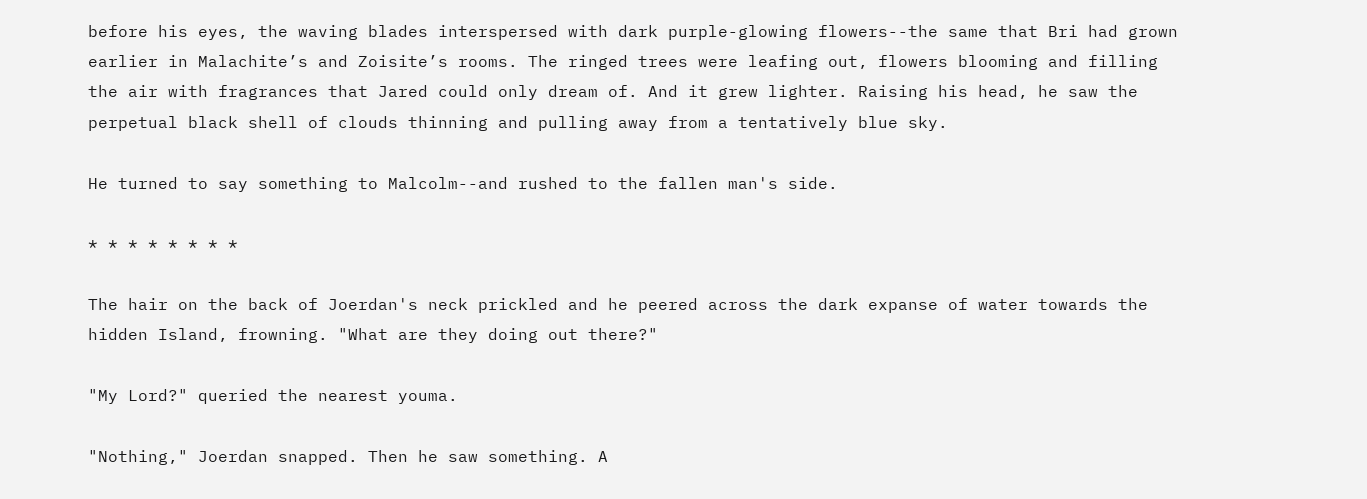before his eyes, the waving blades interspersed with dark purple-glowing flowers--the same that Bri had grown earlier in Malachite’s and Zoisite’s rooms. The ringed trees were leafing out, flowers blooming and filling the air with fragrances that Jared could only dream of. And it grew lighter. Raising his head, he saw the perpetual black shell of clouds thinning and pulling away from a tentatively blue sky.

He turned to say something to Malcolm--and rushed to the fallen man's side.

* * * * * * * *

The hair on the back of Joerdan's neck prickled and he peered across the dark expanse of water towards the hidden Island, frowning. "What are they doing out there?"

"My Lord?" queried the nearest youma.

"Nothing," Joerdan snapped. Then he saw something. A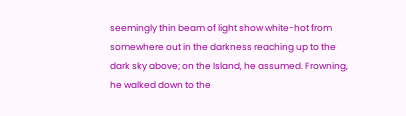seemingly thin beam of light show white-hot from somewhere out in the darkness reaching up to the dark sky above; on the Island, he assumed. Frowning, he walked down to the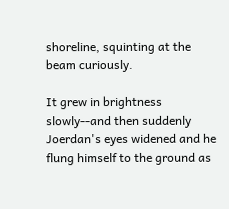shoreline, squinting at the beam curiously.

It grew in brightness slowly--and then suddenly Joerdan's eyes widened and he flung himself to the ground as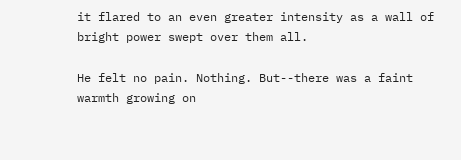it flared to an even greater intensity as a wall of bright power swept over them all.

He felt no pain. Nothing. But--there was a faint warmth growing on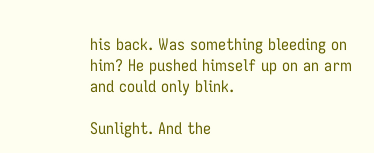his back. Was something bleeding on him? He pushed himself up on an arm and could only blink.

Sunlight. And the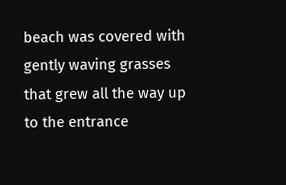beach was covered with gently waving grasses that grew all the way up to the entrance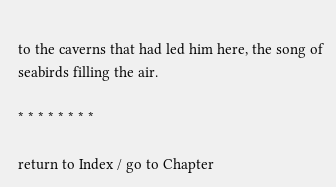to the caverns that had led him here, the song of seabirds filling the air.

* * * * * * * *

return to Index / go to Chapter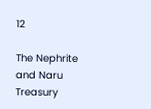12

The Nephrite and Naru Treasury